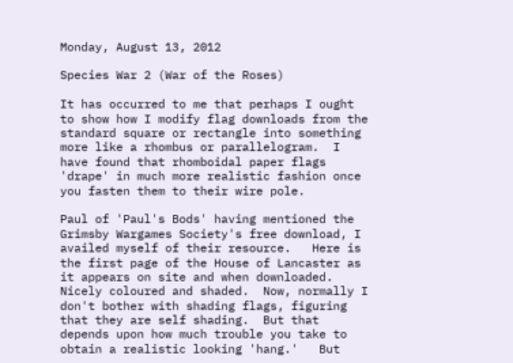Monday, August 13, 2012

Species War 2 (War of the Roses)

It has occurred to me that perhaps I ought to show how I modify flag downloads from the standard square or rectangle into something more like a rhombus or parallelogram.  I have found that rhomboidal paper flags 'drape' in much more realistic fashion once you fasten them to their wire pole.

Paul of 'Paul's Bods' having mentioned the Grimsby Wargames Society's free download, I availed myself of their resource.   Here is the first page of the House of Lancaster as it appears on site and when downloaded.  Nicely coloured and shaded.  Now, normally I don't bother with shading flags, figuring that they are self shading.  But that depends upon how much trouble you take to obtain a realistic looking 'hang.'   But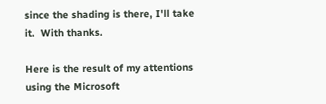since the shading is there, I'll take it.  With thanks.

Here is the result of my attentions using the Microsoft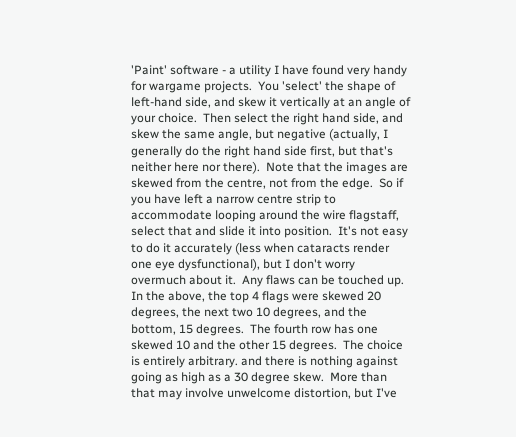'Paint' software - a utility I have found very handy for wargame projects.  You 'select' the shape of left-hand side, and skew it vertically at an angle of your choice.  Then select the right hand side, and skew the same angle, but negative (actually, I generally do the right hand side first, but that's neither here nor there).  Note that the images are skewed from the centre, not from the edge.  So if you have left a narrow centre strip to accommodate looping around the wire flagstaff, select that and slide it into position.  It's not easy to do it accurately (less when cataracts render one eye dysfunctional), but I don't worry overmuch about it.  Any flaws can be touched up.
In the above, the top 4 flags were skewed 20 degrees, the next two 10 degrees, and the bottom, 15 degrees.  The fourth row has one skewed 10 and the other 15 degrees.  The choice is entirely arbitrary. and there is nothing against going as high as a 30 degree skew.  More than that may involve unwelcome distortion, but I've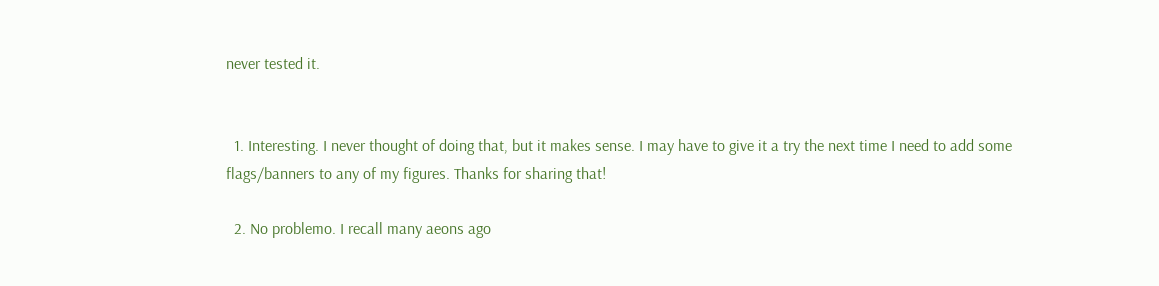never tested it.


  1. Interesting. I never thought of doing that, but it makes sense. I may have to give it a try the next time I need to add some flags/banners to any of my figures. Thanks for sharing that!

  2. No problemo. I recall many aeons ago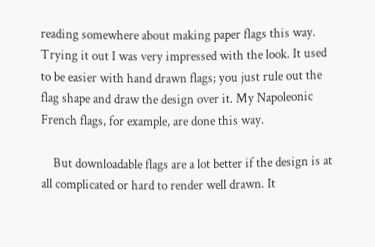reading somewhere about making paper flags this way. Trying it out I was very impressed with the look. It used to be easier with hand drawn flags; you just rule out the flag shape and draw the design over it. My Napoleonic French flags, for example, are done this way.

    But downloadable flags are a lot better if the design is at all complicated or hard to render well drawn. It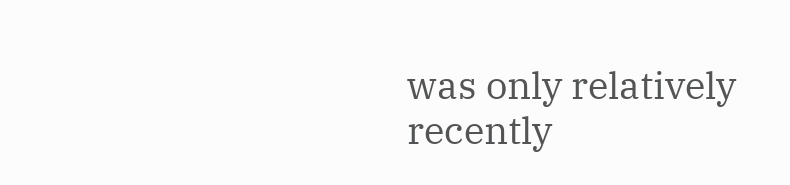was only relatively recently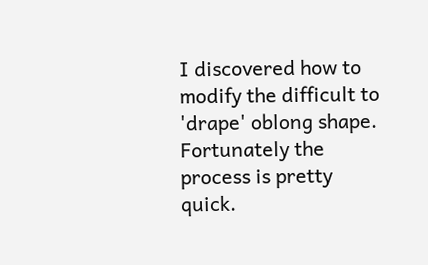I discovered how to modify the difficult to 'drape' oblong shape. Fortunately the process is pretty quick.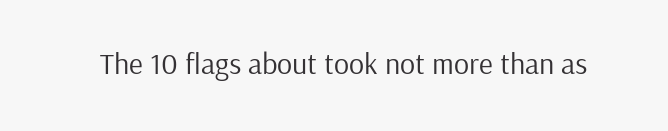The 10 flags about took not more than as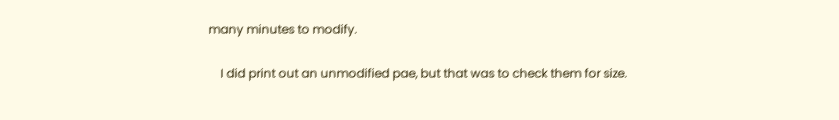many minutes to modify.

    I did print out an unmodified pae, but that was to check them for size.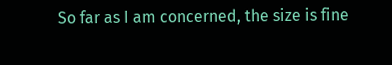So far as I am concerned, the size is fine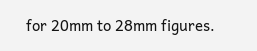for 20mm to 28mm figures.